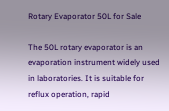Rotary Evaporator 50L for Sale

The 50L rotary evaporator is an evaporation instrument widely used in laboratories. It is suitable for reflux operation, rapid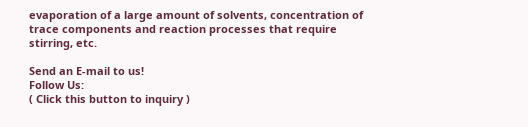evaporation of a large amount of solvents, concentration of trace components and reaction processes that require stirring, etc.

Send an E-mail to us!
Follow Us:
( Click this button to inquiry )